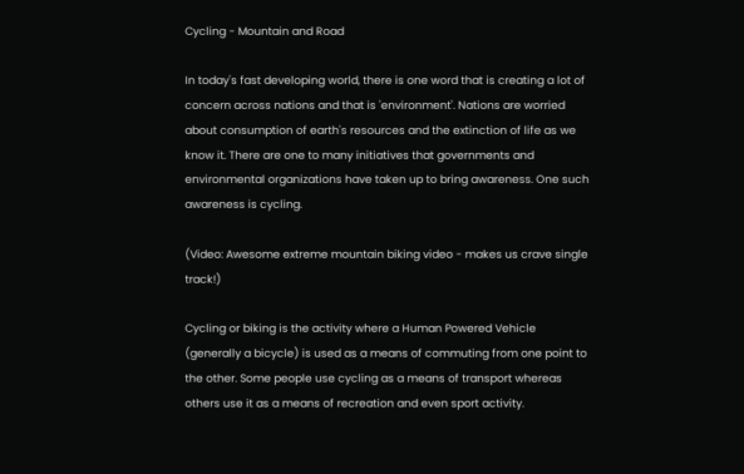Cycling - Mountain and Road

In today's fast developing world, there is one word that is creating a lot of concern across nations and that is 'environment'. Nations are worried about consumption of earth's resources and the extinction of life as we know it. There are one to many initiatives that governments and environmental organizations have taken up to bring awareness. One such awareness is cycling.

(Video: Awesome extreme mountain biking video - makes us crave single track!)

Cycling or biking is the activity where a Human Powered Vehicle (generally a bicycle) is used as a means of commuting from one point to the other. Some people use cycling as a means of transport whereas others use it as a means of recreation and even sport activity.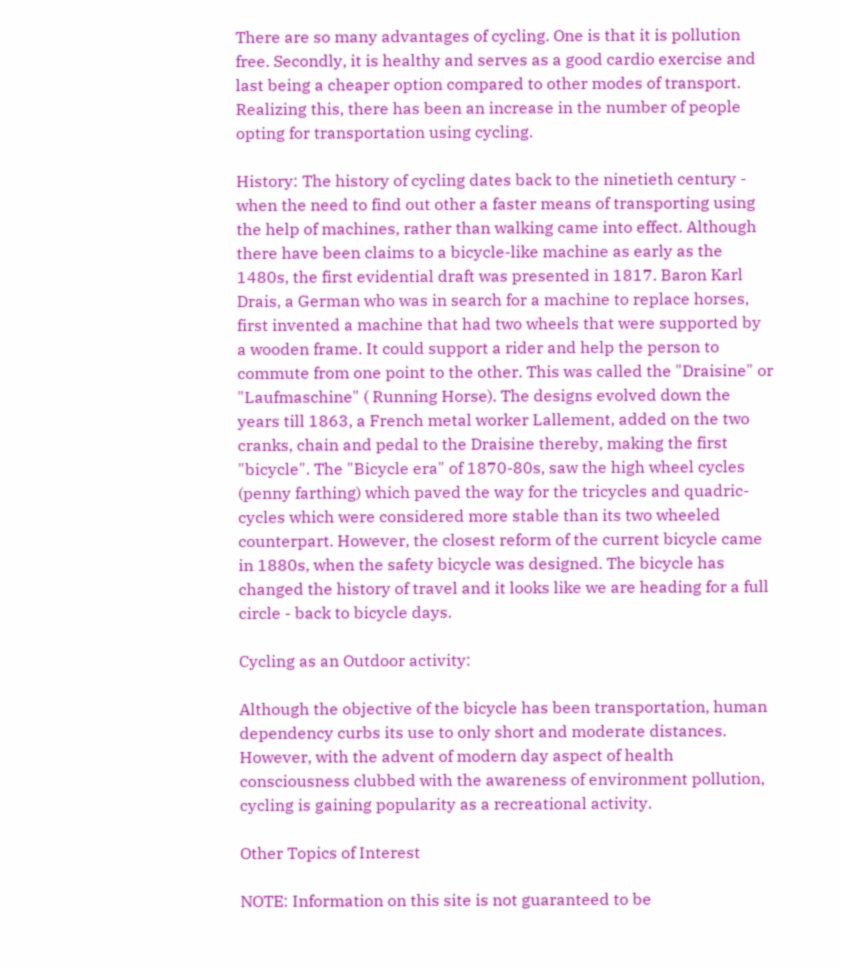There are so many advantages of cycling. One is that it is pollution free. Secondly, it is healthy and serves as a good cardio exercise and last being a cheaper option compared to other modes of transport. Realizing this, there has been an increase in the number of people opting for transportation using cycling.

History: The history of cycling dates back to the ninetieth century - when the need to find out other a faster means of transporting using the help of machines, rather than walking came into effect. Although there have been claims to a bicycle-like machine as early as the 1480s, the first evidential draft was presented in 1817. Baron Karl Drais, a German who was in search for a machine to replace horses, first invented a machine that had two wheels that were supported by a wooden frame. It could support a rider and help the person to commute from one point to the other. This was called the "Draisine" or "Laufmaschine" ( Running Horse). The designs evolved down the years till 1863, a French metal worker Lallement, added on the two cranks, chain and pedal to the Draisine thereby, making the first "bicycle". The "Bicycle era" of 1870-80s, saw the high wheel cycles (penny farthing) which paved the way for the tricycles and quadric-cycles which were considered more stable than its two wheeled counterpart. However, the closest reform of the current bicycle came in 1880s, when the safety bicycle was designed. The bicycle has changed the history of travel and it looks like we are heading for a full circle - back to bicycle days.

Cycling as an Outdoor activity:

Although the objective of the bicycle has been transportation, human dependency curbs its use to only short and moderate distances. However, with the advent of modern day aspect of health consciousness clubbed with the awareness of environment pollution, cycling is gaining popularity as a recreational activity.

Other Topics of Interest

NOTE: Information on this site is not guaranteed to be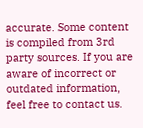accurate. Some content is compiled from 3rd party sources. If you are aware of incorrect or outdated information, feel free to contact us.